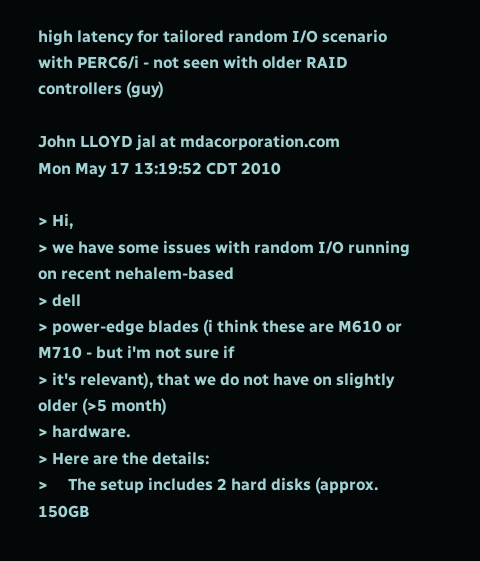high latency for tailored random I/O scenario with PERC6/i - not seen with older RAID controllers (guy)

John LLOYD jal at mdacorporation.com
Mon May 17 13:19:52 CDT 2010

> Hi,
> we have some issues with random I/O running on recent nehalem-based
> dell
> power-edge blades (i think these are M610 or M710 - but i'm not sure if
> it's relevant), that we do not have on slightly older (>5 month)
> hardware.
> Here are the details:
>     The setup includes 2 hard disks (approx. 150GB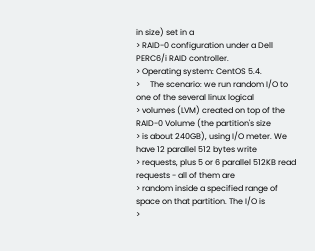in size) set in a
> RAID-0 configuration under a Dell PERC6/i RAID controller.
> Operating system: CentOS 5.4.
>     The scenario: we run random I/O to one of the several linux logical
> volumes (LVM) created on top of the RAID-0 Volume (the partition's size
> is about 240GB), using I/O meter. We have 12 parallel 512 bytes write
> requests, plus 5 or 6 parallel 512KB read requests - all of them are
> random inside a specified range of space on that partition. The I/O is
>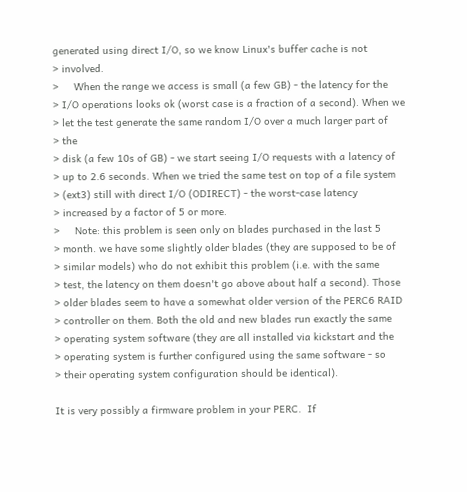generated using direct I/O, so we know Linux's buffer cache is not
> involved.
>     When the range we access is small (a few GB) - the latency for the
> I/O operations looks ok (worst case is a fraction of a second). When we
> let the test generate the same random I/O over a much larger part of
> the
> disk (a few 10s of GB) - we start seeing I/O requests with a latency of
> up to 2.6 seconds. When we tried the same test on top of a file system
> (ext3) still with direct I/O (ODIRECT) - the worst-case latency
> increased by a factor of 5 or more.
>     Note: this problem is seen only on blades purchased in the last 5
> month. we have some slightly older blades (they are supposed to be of
> similar models) who do not exhibit this problem (i.e. with the same
> test, the latency on them doesn't go above about half a second). Those
> older blades seem to have a somewhat older version of the PERC6 RAID
> controller on them. Both the old and new blades run exactly the same
> operating system software (they are all installed via kickstart and the
> operating system is further configured using the same software - so
> their operating system configuration should be identical).

It is very possibly a firmware problem in your PERC.  If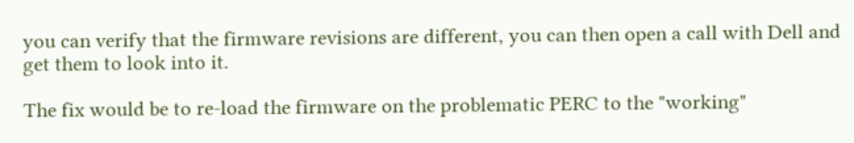you can verify that the firmware revisions are different, you can then open a call with Dell and get them to look into it.

The fix would be to re-load the firmware on the problematic PERC to the "working"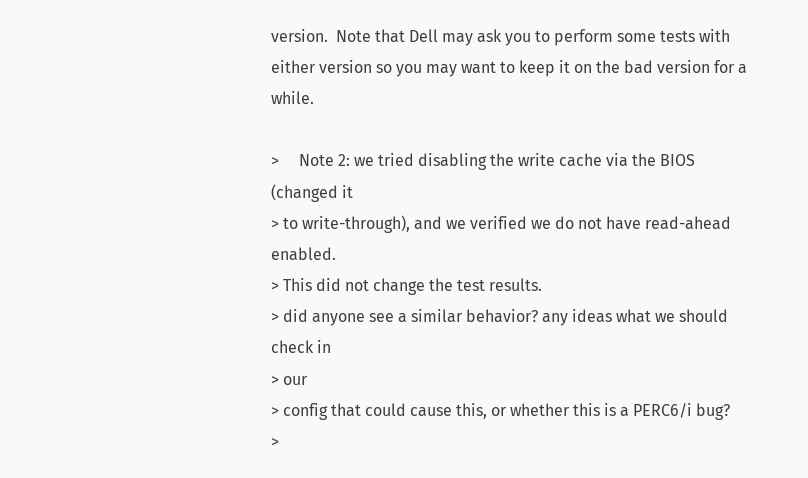version.  Note that Dell may ask you to perform some tests with either version so you may want to keep it on the bad version for a while.

>     Note 2: we tried disabling the write cache via the BIOS (changed it
> to write-through), and we verified we do not have read-ahead enabled.
> This did not change the test results.
> did anyone see a similar behavior? any ideas what we should check in
> our
> config that could cause this, or whether this is a PERC6/i bug?
>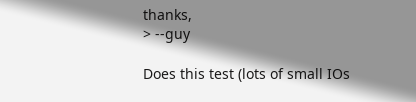thanks,
> --guy

Does this test (lots of small IOs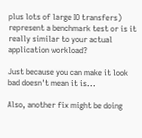plus lots of large IO transfers) represent a benchmark test or is it really similar to your actual application workload?

Just because you can make it look bad doesn't mean it is...

Also, another fix might be doing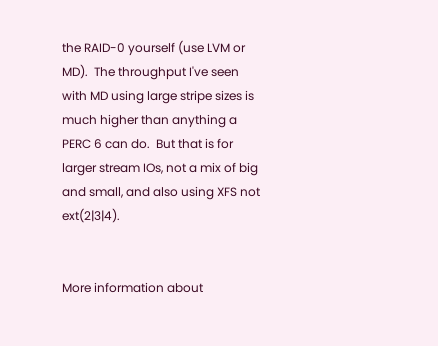the RAID-0 yourself (use LVM or MD).  The throughput I've seen with MD using large stripe sizes is much higher than anything a PERC 6 can do.  But that is for larger stream IOs, not a mix of big and small, and also using XFS not ext(2|3|4).


More information about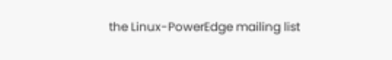the Linux-PowerEdge mailing list